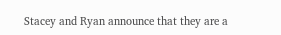Stacey and Ryan announce that they are a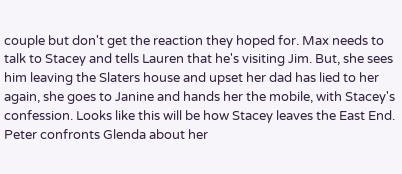couple but don't get the reaction they hoped for. Max needs to talk to Stacey and tells Lauren that he's visiting Jim. But, she sees him leaving the Slaters house and upset her dad has lied to her again, she goes to Janine and hands her the mobile, with Stacey's confession. Looks like this will be how Stacey leaves the East End. Peter confronts Glenda about her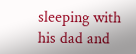sleeping with his dad and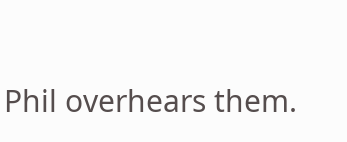Phil overhears them.